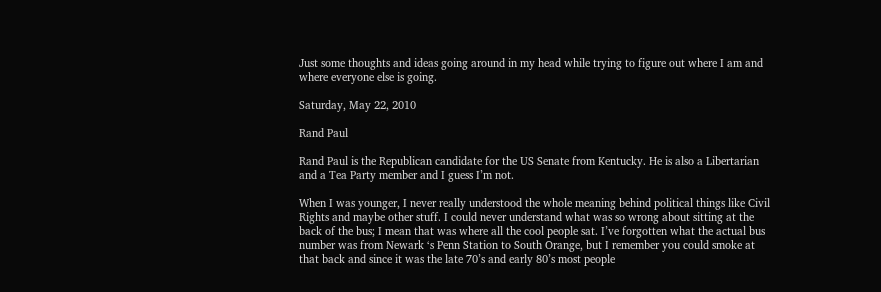Just some thoughts and ideas going around in my head while trying to figure out where I am and where everyone else is going.

Saturday, May 22, 2010

Rand Paul

Rand Paul is the Republican candidate for the US Senate from Kentucky. He is also a Libertarian and a Tea Party member and I guess I’m not.

When I was younger, I never really understood the whole meaning behind political things like Civil Rights and maybe other stuff. I could never understand what was so wrong about sitting at the back of the bus; I mean that was where all the cool people sat. I’ve forgotten what the actual bus number was from Newark ‘s Penn Station to South Orange, but I remember you could smoke at that back and since it was the late 70’s and early 80’s most people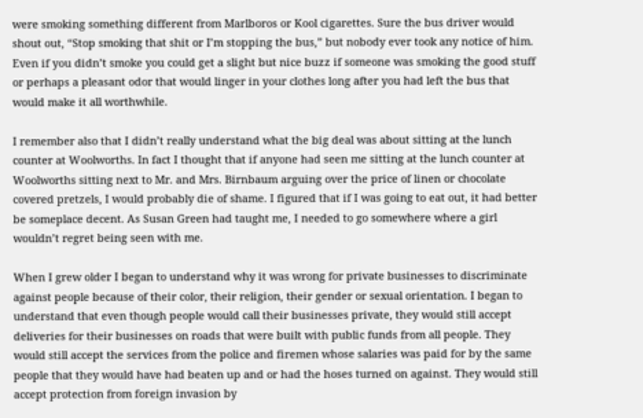were smoking something different from Marlboros or Kool cigarettes. Sure the bus driver would shout out, “Stop smoking that shit or I’m stopping the bus,” but nobody ever took any notice of him. Even if you didn’t smoke you could get a slight but nice buzz if someone was smoking the good stuff or perhaps a pleasant odor that would linger in your clothes long after you had left the bus that would make it all worthwhile.

I remember also that I didn’t really understand what the big deal was about sitting at the lunch counter at Woolworths. In fact I thought that if anyone had seen me sitting at the lunch counter at Woolworths sitting next to Mr. and Mrs. Birnbaum arguing over the price of linen or chocolate covered pretzels, I would probably die of shame. I figured that if I was going to eat out, it had better be someplace decent. As Susan Green had taught me, I needed to go somewhere where a girl wouldn’t regret being seen with me.

When I grew older I began to understand why it was wrong for private businesses to discriminate against people because of their color, their religion, their gender or sexual orientation. I began to understand that even though people would call their businesses private, they would still accept deliveries for their businesses on roads that were built with public funds from all people. They would still accept the services from the police and firemen whose salaries was paid for by the same people that they would have had beaten up and or had the hoses turned on against. They would still accept protection from foreign invasion by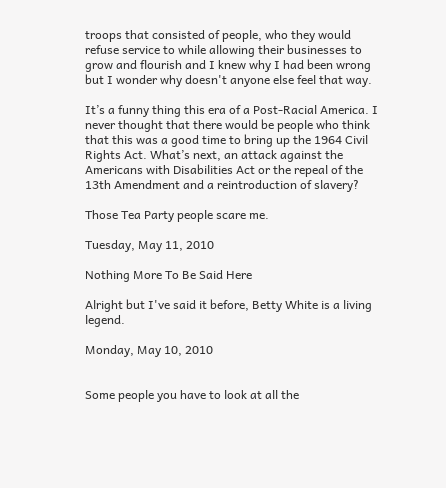troops that consisted of people, who they would refuse service to while allowing their businesses to grow and flourish and I knew why I had been wrong but I wonder why doesn't anyone else feel that way.

It’s a funny thing this era of a Post-Racial America. I never thought that there would be people who think that this was a good time to bring up the 1964 Civil Rights Act. What’s next, an attack against the Americans with Disabilities Act or the repeal of the 13th Amendment and a reintroduction of slavery?

Those Tea Party people scare me.

Tuesday, May 11, 2010

Nothing More To Be Said Here

Alright but I've said it before, Betty White is a living legend.

Monday, May 10, 2010


Some people you have to look at all the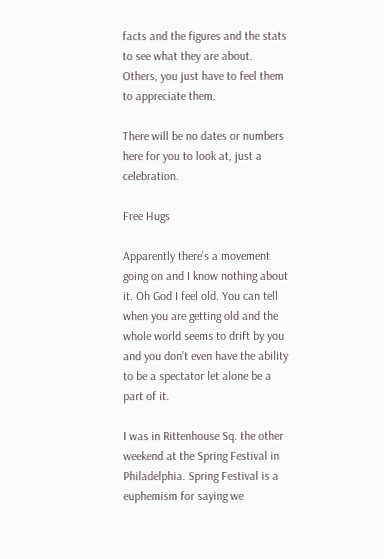facts and the figures and the stats to see what they are about. Others, you just have to feel them to appreciate them.

There will be no dates or numbers here for you to look at, just a celebration.

Free Hugs

Apparently there’s a movement going on and I know nothing about it. Oh God I feel old. You can tell when you are getting old and the whole world seems to drift by you and you don’t even have the ability to be a spectator let alone be a part of it.

I was in Rittenhouse Sq. the other weekend at the Spring Festival in Philadelphia. Spring Festival is a euphemism for saying we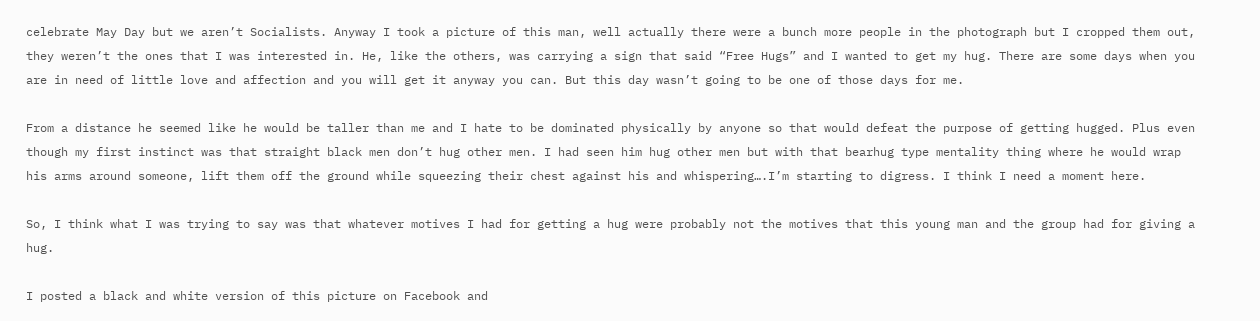celebrate May Day but we aren’t Socialists. Anyway I took a picture of this man, well actually there were a bunch more people in the photograph but I cropped them out, they weren’t the ones that I was interested in. He, like the others, was carrying a sign that said “Free Hugs” and I wanted to get my hug. There are some days when you are in need of little love and affection and you will get it anyway you can. But this day wasn’t going to be one of those days for me.

From a distance he seemed like he would be taller than me and I hate to be dominated physically by anyone so that would defeat the purpose of getting hugged. Plus even though my first instinct was that straight black men don’t hug other men. I had seen him hug other men but with that bearhug type mentality thing where he would wrap his arms around someone, lift them off the ground while squeezing their chest against his and whispering….I’m starting to digress. I think I need a moment here.

So, I think what I was trying to say was that whatever motives I had for getting a hug were probably not the motives that this young man and the group had for giving a hug.

I posted a black and white version of this picture on Facebook and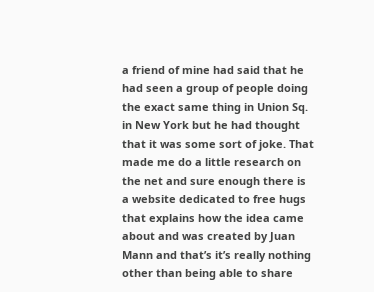a friend of mine had said that he had seen a group of people doing the exact same thing in Union Sq. in New York but he had thought that it was some sort of joke. That made me do a little research on the net and sure enough there is a website dedicated to free hugs that explains how the idea came about and was created by Juan Mann and that’s it’s really nothing other than being able to share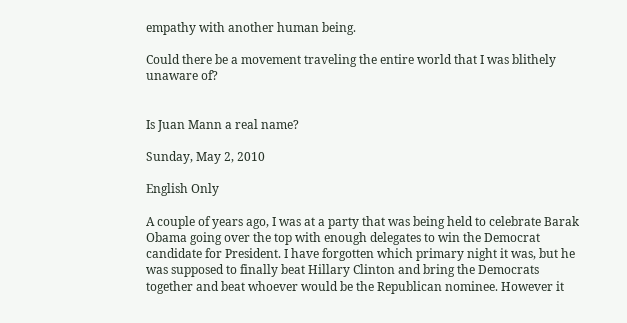empathy with another human being.

Could there be a movement traveling the entire world that I was blithely unaware of?


Is Juan Mann a real name?

Sunday, May 2, 2010

English Only

A couple of years ago, I was at a party that was being held to celebrate Barak Obama going over the top with enough delegates to win the Democrat candidate for President. I have forgotten which primary night it was, but he was supposed to finally beat Hillary Clinton and bring the Democrats together and beat whoever would be the Republican nominee. However it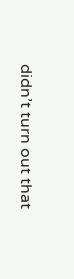didn’t turn out that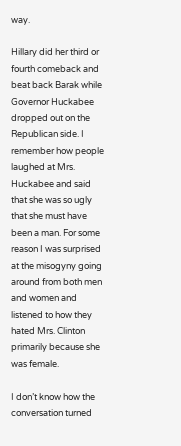way.

Hillary did her third or fourth comeback and beat back Barak while Governor Huckabee dropped out on the Republican side. I remember how people laughed at Mrs. Huckabee and said that she was so ugly that she must have been a man. For some reason I was surprised at the misogyny going around from both men and women and listened to how they hated Mrs. Clinton primarily because she was female.

I don’t know how the conversation turned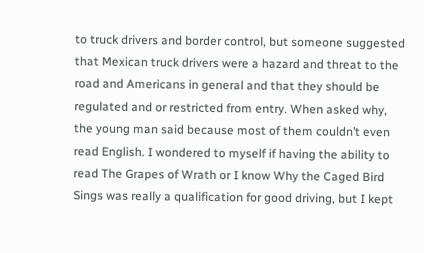to truck drivers and border control, but someone suggested that Mexican truck drivers were a hazard and threat to the road and Americans in general and that they should be regulated and or restricted from entry. When asked why, the young man said because most of them couldn’t even read English. I wondered to myself if having the ability to read The Grapes of Wrath or I know Why the Caged Bird Sings was really a qualification for good driving, but I kept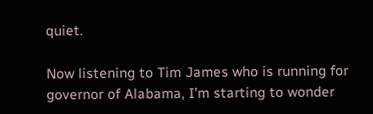quiet.

Now listening to Tim James who is running for governor of Alabama, I’m starting to wonder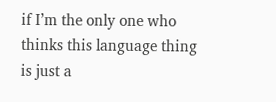if I’m the only one who thinks this language thing is just a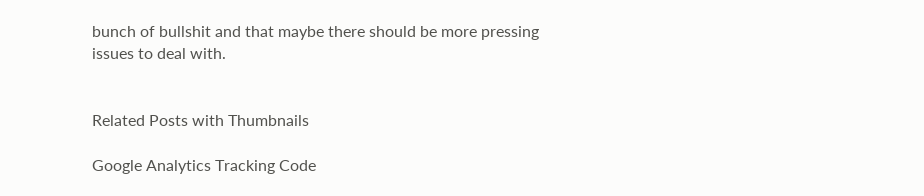bunch of bullshit and that maybe there should be more pressing issues to deal with.


Related Posts with Thumbnails

Google Analytics Tracking Code